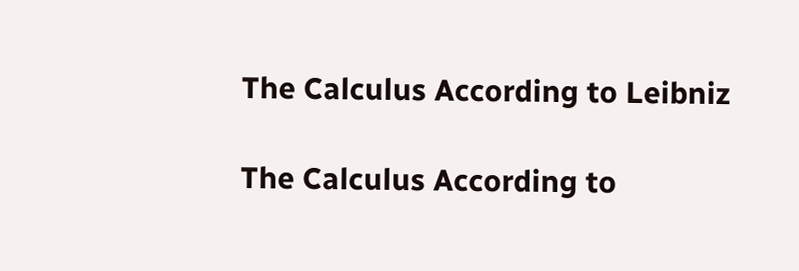The Calculus According to Leibniz

The Calculus According to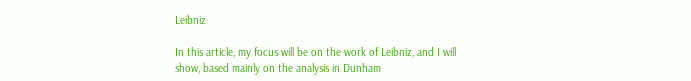Leibniz

In this article, my focus will be on the work of Leibniz, and I will show, based mainly on the analysis in Dunham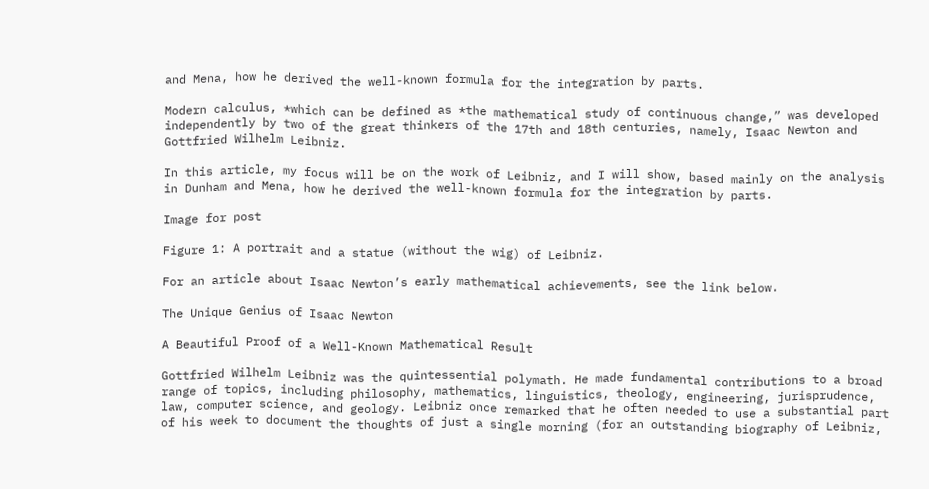and Mena, how he derived the well-known formula for the integration by parts.

Modern calculus, *which can be defined as *the mathematical study of continuous change,” was developed independently by two of the great thinkers of the 17th and 18th centuries, namely, Isaac Newton and Gottfried Wilhelm Leibniz.

In this article, my focus will be on the work of Leibniz, and I will show, based mainly on the analysis in Dunham and Mena, how he derived the well-known formula for the integration by parts.

Image for post

Figure 1: A portrait and a statue (without the wig) of Leibniz.

For an article about Isaac Newton’s early mathematical achievements, see the link below.

The Unique Genius of Isaac Newton

A Beautiful Proof of a Well-Known Mathematical Result

Gottfried Wilhelm Leibniz was the quintessential polymath. He made fundamental contributions to a broad range of topics, including philosophy, mathematics, linguistics, theology, engineering, jurisprudence, law, computer science, and geology. Leibniz once remarked that he often needed to use a substantial part of his week to document the thoughts of just a single morning (for an outstanding biography of Leibniz,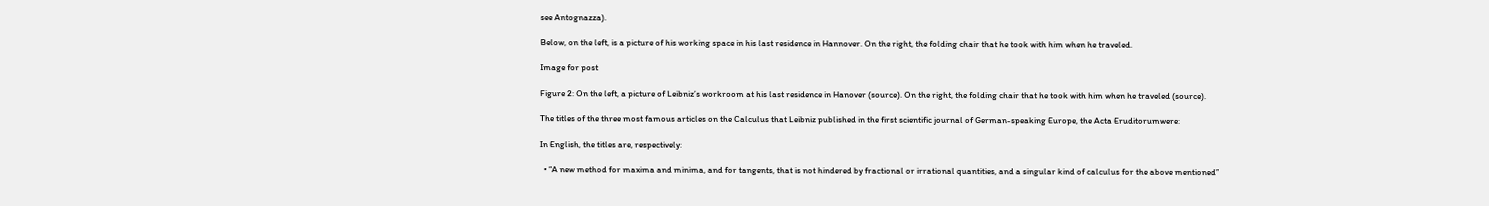see Antognazza).

Below, on the left, is a picture of his working space in his last residence in Hannover. On the right, the folding chair that he took with him when he traveled.

Image for post

Figure 2: On the left, a picture of Leibniz’s workroom at his last residence in Hanover (source). On the right, the folding chair that he took with him when he traveled (source).

The titles of the three most famous articles on the Calculus that Leibniz published in the first scientific journal of German-speaking Europe, the Acta Eruditorumwere:

In English, the titles are, respectively:

  • “A new method for maxima and minima, and for tangents, that is not hindered by fractional or irrational quantities, and a singular kind of calculus for the above mentioned”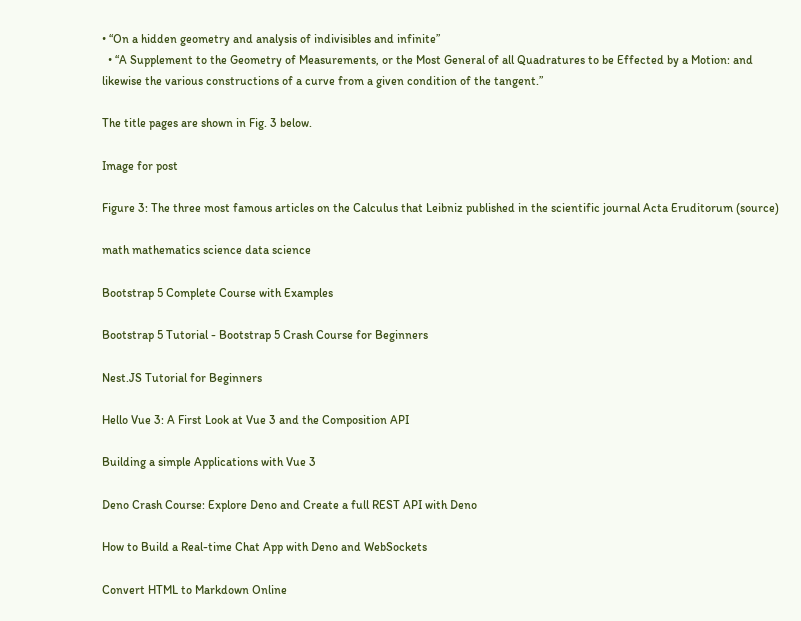• “On a hidden geometry and analysis of indivisibles and infinite”
  • “A Supplement to the Geometry of Measurements, or the Most General of all Quadratures to be Effected by a Motion: and likewise the various constructions of a curve from a given condition of the tangent.”

The title pages are shown in Fig. 3 below.

Image for post

Figure 3: The three most famous articles on the Calculus that Leibniz published in the scientific journal Acta Eruditorum (source)

math mathematics science data science

Bootstrap 5 Complete Course with Examples

Bootstrap 5 Tutorial - Bootstrap 5 Crash Course for Beginners

Nest.JS Tutorial for Beginners

Hello Vue 3: A First Look at Vue 3 and the Composition API

Building a simple Applications with Vue 3

Deno Crash Course: Explore Deno and Create a full REST API with Deno

How to Build a Real-time Chat App with Deno and WebSockets

Convert HTML to Markdown Online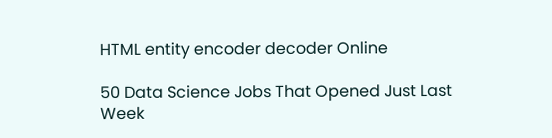HTML entity encoder decoder Online

50 Data Science Jobs That Opened Just Last Week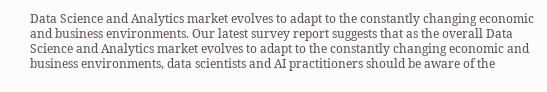Data Science and Analytics market evolves to adapt to the constantly changing economic and business environments. Our latest survey report suggests that as the overall Data Science and Analytics market evolves to adapt to the constantly changing economic and business environments, data scientists and AI practitioners should be aware of the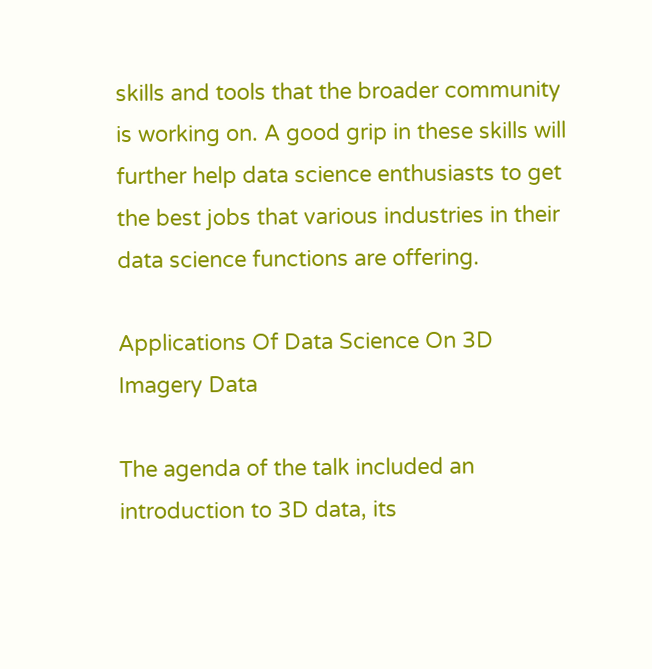skills and tools that the broader community is working on. A good grip in these skills will further help data science enthusiasts to get the best jobs that various industries in their data science functions are offering.

Applications Of Data Science On 3D Imagery Data

The agenda of the talk included an introduction to 3D data, its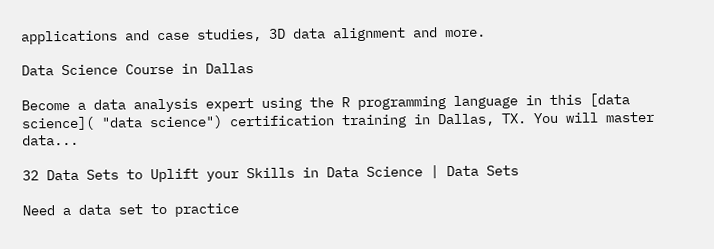applications and case studies, 3D data alignment and more.

Data Science Course in Dallas

Become a data analysis expert using the R programming language in this [data science]( "data science") certification training in Dallas, TX. You will master data...

32 Data Sets to Uplift your Skills in Data Science | Data Sets

Need a data set to practice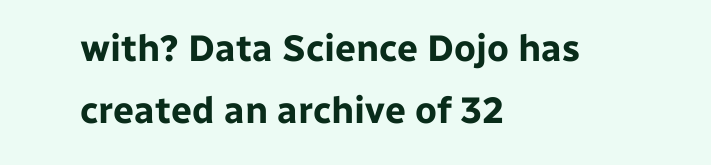with? Data Science Dojo has created an archive of 32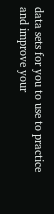data sets for you to use to practice and improve your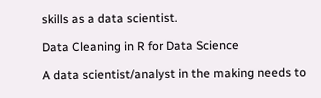skills as a data scientist.

Data Cleaning in R for Data Science

A data scientist/analyst in the making needs to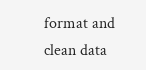format and clean data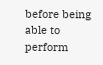before being able to perform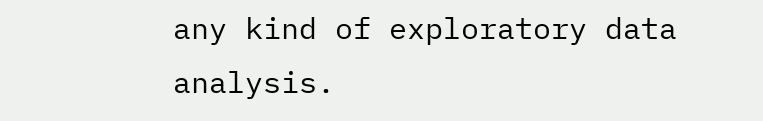any kind of exploratory data analysis.